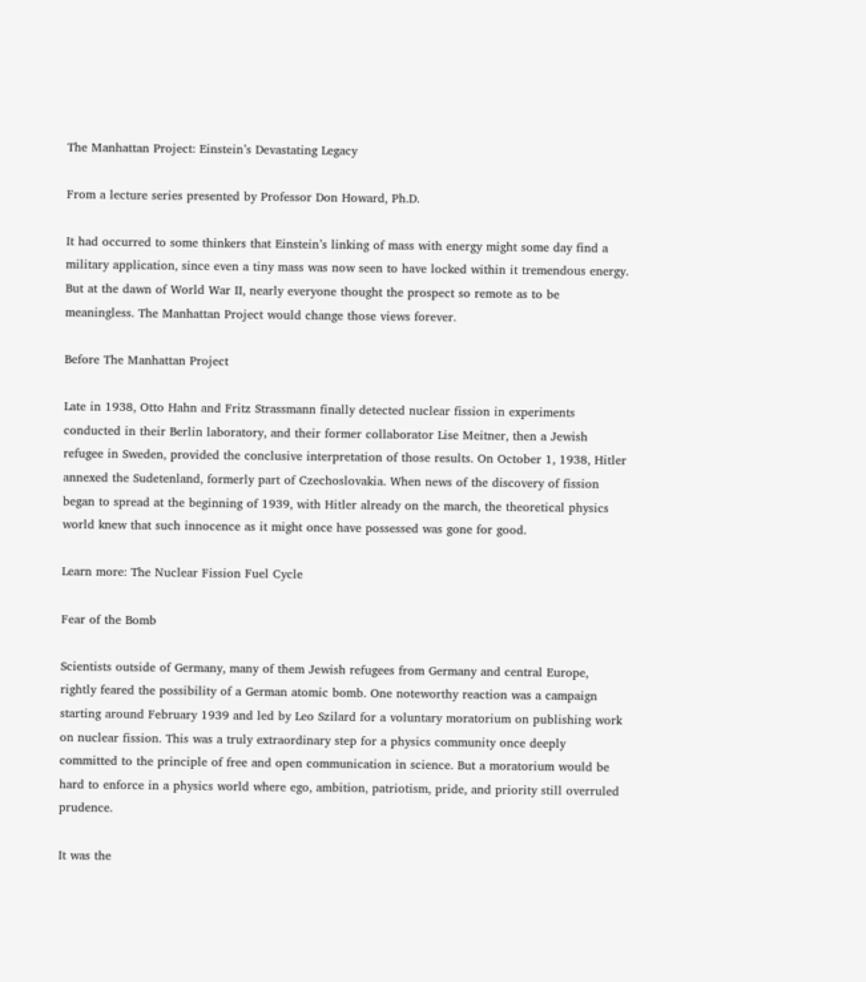The Manhattan Project: Einstein’s Devastating Legacy

From a lecture series presented by Professor Don Howard, Ph.D.

It had occurred to some thinkers that Einstein’s linking of mass with energy might some day find a military application, since even a tiny mass was now seen to have locked within it tremendous energy. But at the dawn of World War II, nearly everyone thought the prospect so remote as to be meaningless. The Manhattan Project would change those views forever.

Before The Manhattan Project

Late in 1938, Otto Hahn and Fritz Strassmann finally detected nuclear fission in experiments conducted in their Berlin laboratory, and their former collaborator Lise Meitner, then a Jewish refugee in Sweden, provided the conclusive interpretation of those results. On October 1, 1938, Hitler annexed the Sudetenland, formerly part of Czechoslovakia. When news of the discovery of fission began to spread at the beginning of 1939, with Hitler already on the march, the theoretical physics world knew that such innocence as it might once have possessed was gone for good.

Learn more: The Nuclear Fission Fuel Cycle

Fear of the Bomb

Scientists outside of Germany, many of them Jewish refugees from Germany and central Europe, rightly feared the possibility of a German atomic bomb. One noteworthy reaction was a campaign starting around February 1939 and led by Leo Szilard for a voluntary moratorium on publishing work on nuclear fission. This was a truly extraordinary step for a physics community once deeply committed to the principle of free and open communication in science. But a moratorium would be hard to enforce in a physics world where ego, ambition, patriotism, pride, and priority still overruled prudence.

It was the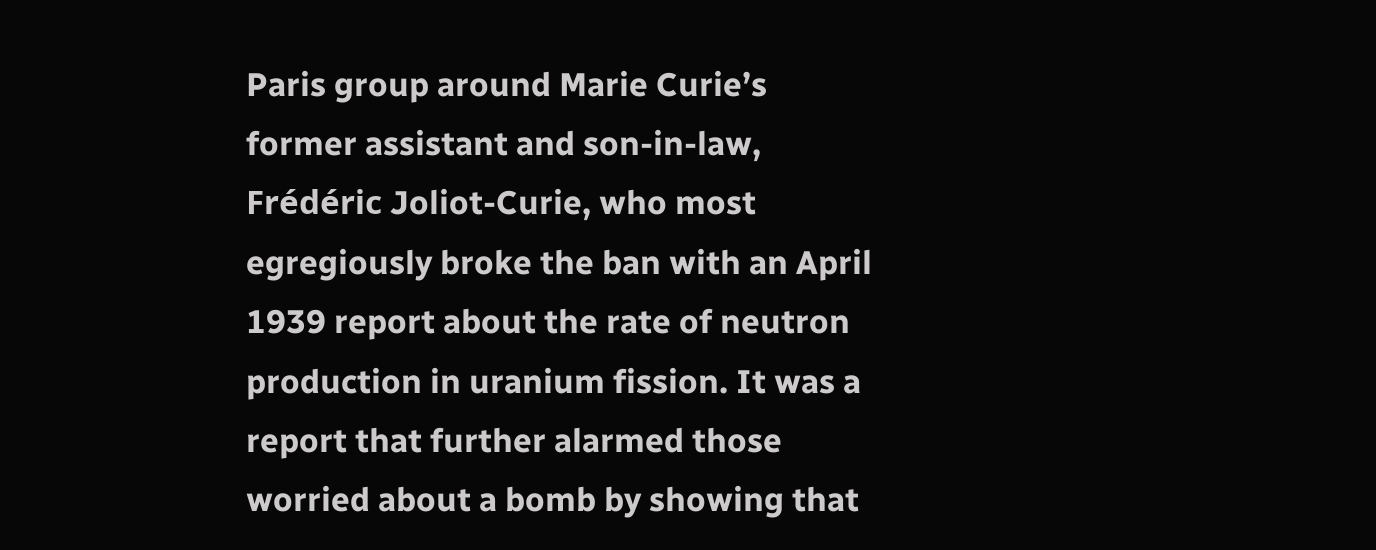Paris group around Marie Curie’s former assistant and son-in-law, Frédéric Joliot-Curie, who most egregiously broke the ban with an April 1939 report about the rate of neutron production in uranium fission. It was a report that further alarmed those worried about a bomb by showing that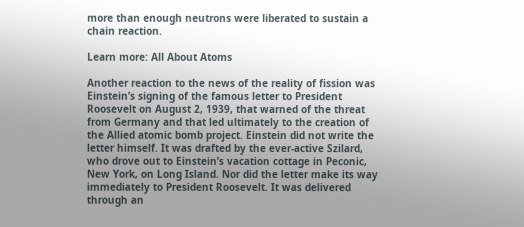more than enough neutrons were liberated to sustain a chain reaction.

Learn more: All About Atoms

Another reaction to the news of the reality of fission was Einstein’s signing of the famous letter to President Roosevelt on August 2, 1939, that warned of the threat from Germany and that led ultimately to the creation of the Allied atomic bomb project. Einstein did not write the letter himself. It was drafted by the ever-active Szilard, who drove out to Einstein’s vacation cottage in Peconic, New York, on Long Island. Nor did the letter make its way immediately to President Roosevelt. It was delivered through an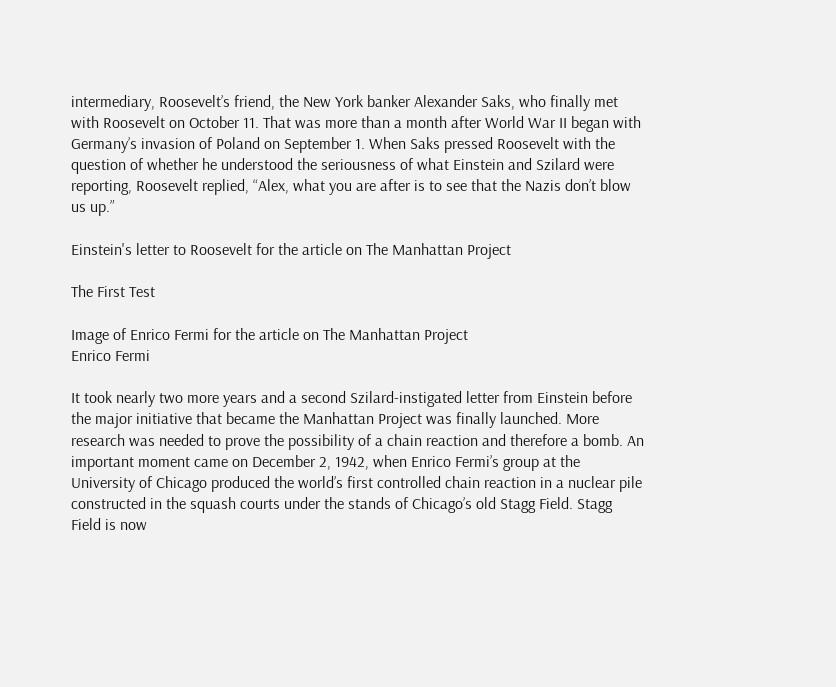intermediary, Roosevelt’s friend, the New York banker Alexander Saks, who finally met with Roosevelt on October 11. That was more than a month after World War II began with Germany’s invasion of Poland on September 1. When Saks pressed Roosevelt with the question of whether he understood the seriousness of what Einstein and Szilard were reporting, Roosevelt replied, “Alex, what you are after is to see that the Nazis don’t blow us up.”

Einstein's letter to Roosevelt for the article on The Manhattan Project

The First Test

Image of Enrico Fermi for the article on The Manhattan Project
Enrico Fermi

It took nearly two more years and a second Szilard-instigated letter from Einstein before the major initiative that became the Manhattan Project was finally launched. More research was needed to prove the possibility of a chain reaction and therefore a bomb. An important moment came on December 2, 1942, when Enrico Fermi’s group at the University of Chicago produced the world’s first controlled chain reaction in a nuclear pile constructed in the squash courts under the stands of Chicago’s old Stagg Field. Stagg Field is now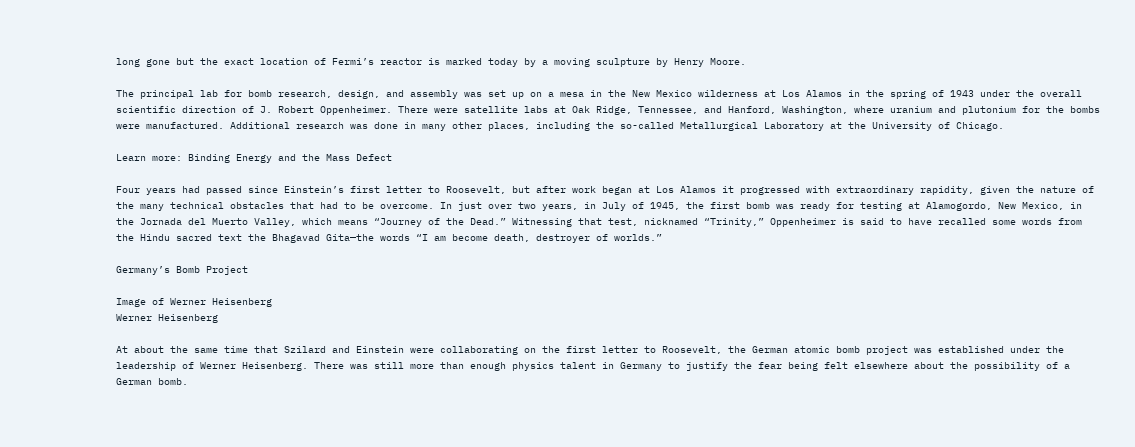long gone but the exact location of Fermi’s reactor is marked today by a moving sculpture by Henry Moore.

The principal lab for bomb research, design, and assembly was set up on a mesa in the New Mexico wilderness at Los Alamos in the spring of 1943 under the overall scientific direction of J. Robert Oppenheimer. There were satellite labs at Oak Ridge, Tennessee, and Hanford, Washington, where uranium and plutonium for the bombs were manufactured. Additional research was done in many other places, including the so-called Metallurgical Laboratory at the University of Chicago.

Learn more: Binding Energy and the Mass Defect

Four years had passed since Einstein’s first letter to Roosevelt, but after work began at Los Alamos it progressed with extraordinary rapidity, given the nature of the many technical obstacles that had to be overcome. In just over two years, in July of 1945, the first bomb was ready for testing at Alamogordo, New Mexico, in the Jornada del Muerto Valley, which means “Journey of the Dead.” Witnessing that test, nicknamed “Trinity,” Oppenheimer is said to have recalled some words from the Hindu sacred text the Bhagavad Gita—the words “I am become death, destroyer of worlds.”

Germany’s Bomb Project

Image of Werner Heisenberg
Werner Heisenberg

At about the same time that Szilard and Einstein were collaborating on the first letter to Roosevelt, the German atomic bomb project was established under the leadership of Werner Heisenberg. There was still more than enough physics talent in Germany to justify the fear being felt elsewhere about the possibility of a German bomb.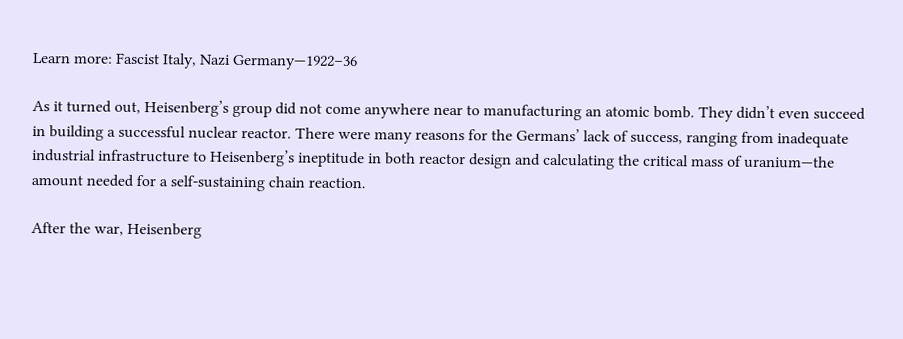Learn more: Fascist Italy, Nazi Germany—1922–36

As it turned out, Heisenberg’s group did not come anywhere near to manufacturing an atomic bomb. They didn’t even succeed in building a successful nuclear reactor. There were many reasons for the Germans’ lack of success, ranging from inadequate industrial infrastructure to Heisenberg’s ineptitude in both reactor design and calculating the critical mass of uranium—the amount needed for a self-sustaining chain reaction.

After the war, Heisenberg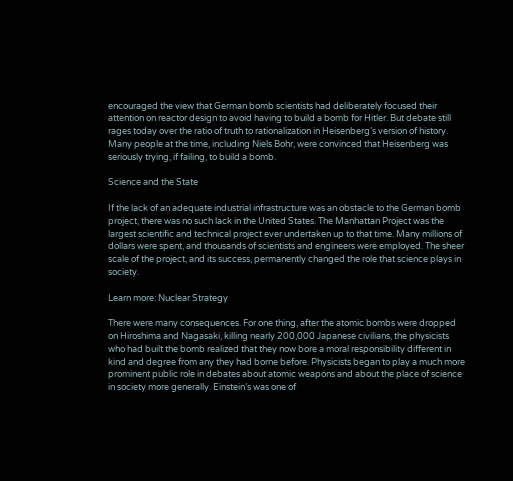encouraged the view that German bomb scientists had deliberately focused their attention on reactor design to avoid having to build a bomb for Hitler. But debate still rages today over the ratio of truth to rationalization in Heisenberg’s version of history. Many people at the time, including Niels Bohr, were convinced that Heisenberg was seriously trying, if failing, to build a bomb.

Science and the State

If the lack of an adequate industrial infrastructure was an obstacle to the German bomb project, there was no such lack in the United States. The Manhattan Project was the largest scientific and technical project ever undertaken up to that time. Many millions of dollars were spent, and thousands of scientists and engineers were employed. The sheer scale of the project, and its success, permanently changed the role that science plays in society.

Learn more: Nuclear Strategy

There were many consequences. For one thing, after the atomic bombs were dropped on Hiroshima and Nagasaki, killing nearly 200,000 Japanese civilians, the physicists who had built the bomb realized that they now bore a moral responsibility different in kind and degree from any they had borne before. Physicists began to play a much more prominent public role in debates about atomic weapons and about the place of science in society more generally. Einstein’s was one of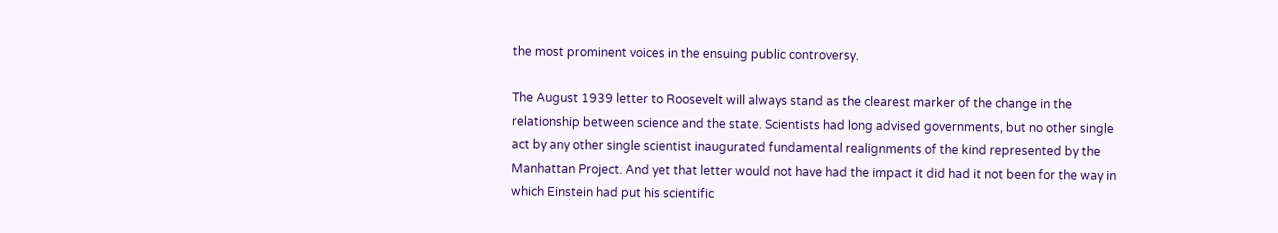the most prominent voices in the ensuing public controversy.

The August 1939 letter to Roosevelt will always stand as the clearest marker of the change in the relationship between science and the state. Scientists had long advised governments, but no other single act by any other single scientist inaugurated fundamental realignments of the kind represented by the Manhattan Project. And yet that letter would not have had the impact it did had it not been for the way in which Einstein had put his scientific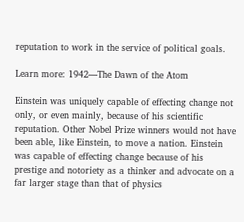reputation to work in the service of political goals.

Learn more: 1942—The Dawn of the Atom

Einstein was uniquely capable of effecting change not only, or even mainly, because of his scientific reputation. Other Nobel Prize winners would not have been able, like Einstein, to move a nation. Einstein was capable of effecting change because of his prestige and notoriety as a thinker and advocate on a far larger stage than that of physics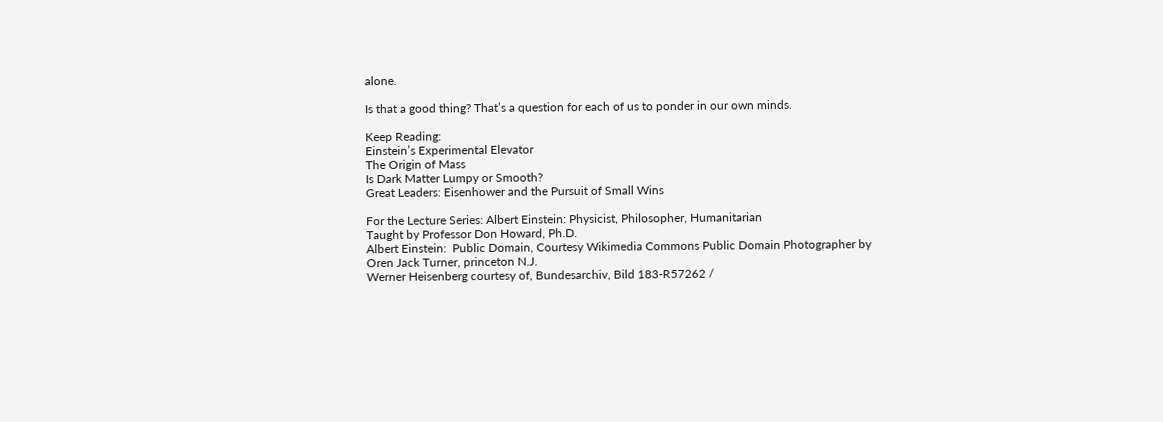alone.

Is that a good thing? That’s a question for each of us to ponder in our own minds.

Keep Reading:
Einstein’s Experimental Elevator
The Origin of Mass
Is Dark Matter Lumpy or Smooth?
Great Leaders: Eisenhower and the Pursuit of Small Wins

For the Lecture Series: Albert Einstein: Physicist, Philosopher, Humanitarian
Taught by Professor Don Howard, Ph.D.
Albert Einstein:  Public Domain, Courtesy Wikimedia Commons Public Domain Photographer by Oren Jack Turner, princeton N.J.
Werner Heisenberg courtesy of, Bundesarchiv, Bild 183-R57262 /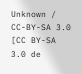Unknown / CC-BY-SA 3.0 [CC BY-SA 3.0 de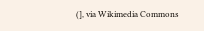(], via Wikimedia Commons